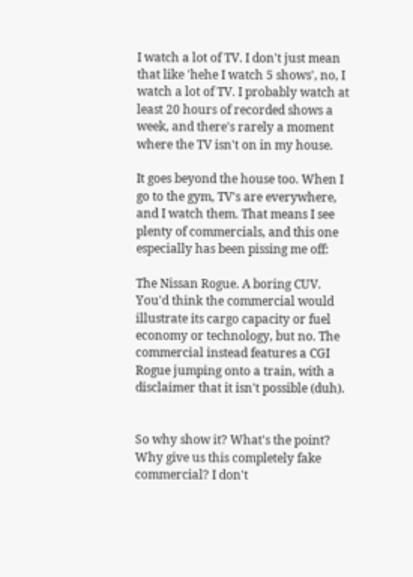I watch a lot of TV. I don't just mean that like 'hehe I watch 5 shows', no, I watch a lot of TV. I probably watch at least 20 hours of recorded shows a week, and there's rarely a moment where the TV isn't on in my house.

It goes beyond the house too. When I go to the gym, TV's are everywhere, and I watch them. That means I see plenty of commercials, and this one especially has been pissing me off:

The Nissan Rogue. A boring CUV. You'd think the commercial would illustrate its cargo capacity or fuel economy or technology, but no. The commercial instead features a CGI Rogue jumping onto a train, with a disclaimer that it isn't possible (duh).


So why show it? What's the point? Why give us this completely fake commercial? I don't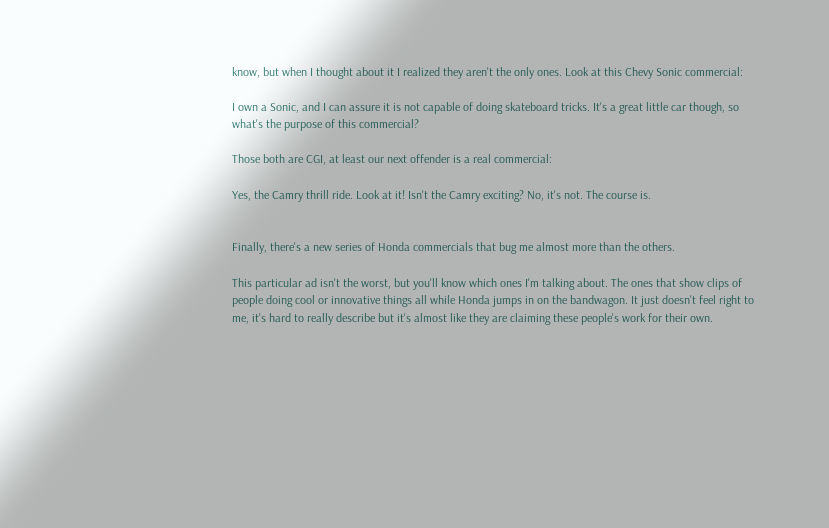know, but when I thought about it I realized they aren't the only ones. Look at this Chevy Sonic commercial:

I own a Sonic, and I can assure it is not capable of doing skateboard tricks. It's a great little car though, so what's the purpose of this commercial?

Those both are CGI, at least our next offender is a real commercial:

Yes, the Camry thrill ride. Look at it! Isn't the Camry exciting? No, it's not. The course is.


Finally, there's a new series of Honda commercials that bug me almost more than the others.

This particular ad isn't the worst, but you'll know which ones I'm talking about. The ones that show clips of people doing cool or innovative things all while Honda jumps in on the bandwagon. It just doesn't feel right to me, it's hard to really describe but it's almost like they are claiming these people's work for their own.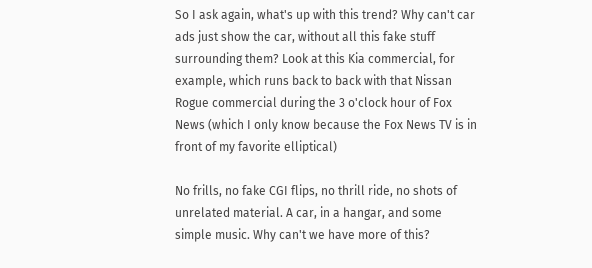So I ask again, what's up with this trend? Why can't car ads just show the car, without all this fake stuff surrounding them? Look at this Kia commercial, for example, which runs back to back with that Nissan Rogue commercial during the 3 o'clock hour of Fox News (which I only know because the Fox News TV is in front of my favorite elliptical)

No frills, no fake CGI flips, no thrill ride, no shots of unrelated material. A car, in a hangar, and some simple music. Why can't we have more of this?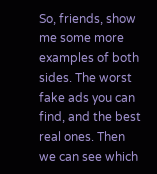So, friends, show me some more examples of both sides. The worst fake ads you can find, and the best real ones. Then we can see which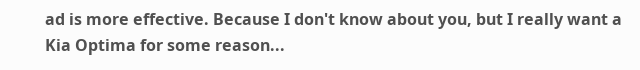ad is more effective. Because I don't know about you, but I really want a Kia Optima for some reason...